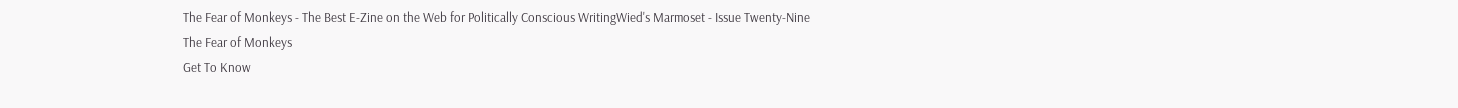The Fear of Monkeys - The Best E-Zine on the Web for Politically Conscious WritingWied's Marmoset - Issue Twenty-Nine
The Fear of Monkeys
Get To Know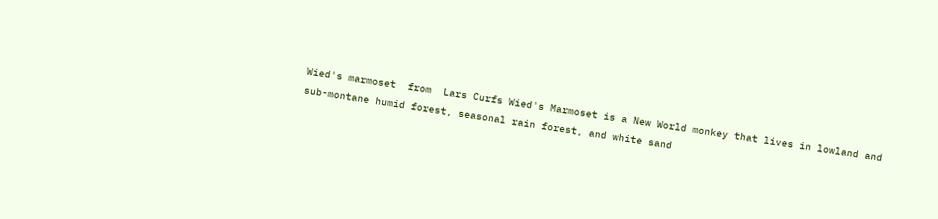Wied's marmoset  from  Lars Curfs Wied's Marmoset is a New World monkey that lives in lowland and sub-montane humid forest, seasonal rain forest, and white sand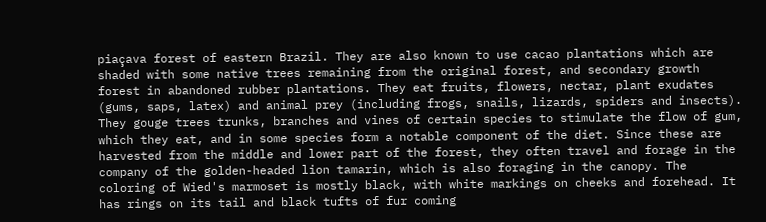piaçava forest of eastern Brazil. They are also known to use cacao plantations which are shaded with some native trees remaining from the original forest, and secondary growth forest in abandoned rubber plantations. They eat fruits, flowers, nectar, plant exudates (gums, saps, latex) and animal prey (including frogs, snails, lizards, spiders and insects). They gouge trees trunks, branches and vines of certain species to stimulate the flow of gum, which they eat, and in some species form a notable component of the diet. Since these are harvested from the middle and lower part of the forest, they often travel and forage in the company of the golden-headed lion tamarin, which is also foraging in the canopy. The coloring of Wied's marmoset is mostly black, with white markings on cheeks and forehead. It has rings on its tail and black tufts of fur coming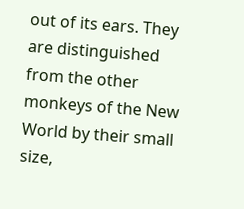out of its ears. They are distinguished from the other monkeys of the New World by their small size,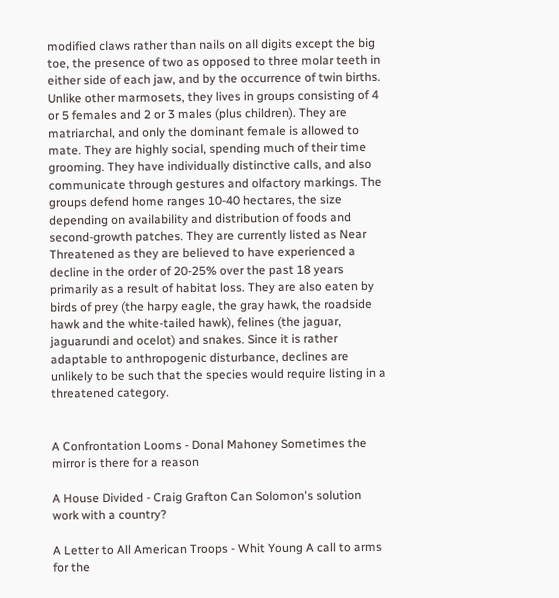modified claws rather than nails on all digits except the big toe, the presence of two as opposed to three molar teeth in either side of each jaw, and by the occurrence of twin births. Unlike other marmosets, they lives in groups consisting of 4 or 5 females and 2 or 3 males (plus children). They are matriarchal, and only the dominant female is allowed to mate. They are highly social, spending much of their time grooming. They have individually distinctive calls, and also communicate through gestures and olfactory markings. The groups defend home ranges 10-40 hectares, the size depending on availability and distribution of foods and second-growth patches. They are currently listed as Near Threatened as they are believed to have experienced a decline in the order of 20-25% over the past 18 years primarily as a result of habitat loss. They are also eaten by birds of prey (the harpy eagle, the gray hawk, the roadside hawk and the white-tailed hawk), felines (the jaguar, jaguarundi and ocelot) and snakes. Since it is rather adaptable to anthropogenic disturbance, declines are unlikely to be such that the species would require listing in a threatened category.


A Confrontation Looms - Donal Mahoney Sometimes the mirror is there for a reason

A House Divided - Craig Grafton Can Solomon's solution work with a country?

A Letter to All American Troops - Whit Young A call to arms for the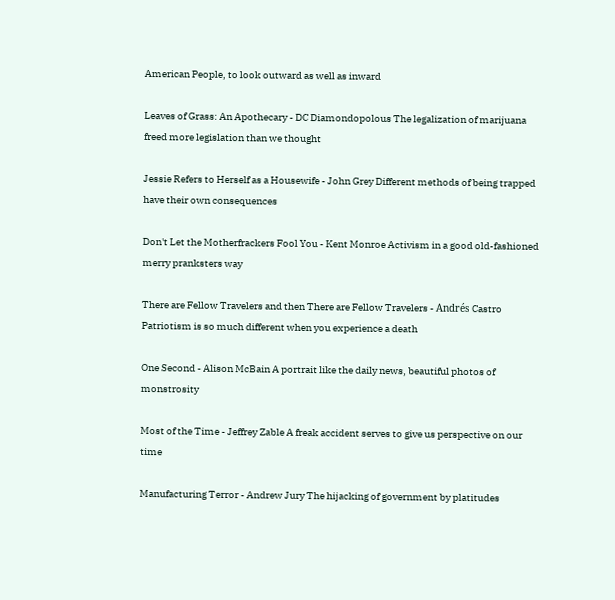American People, to look outward as well as inward

Leaves of Grass: An Apothecary - DC Diamondopolous The legalization of marijuana freed more legislation than we thought

Jessie Refers to Herself as a Housewife - John Grey Different methods of being trapped have their own consequences

Don't Let the Motherfrackers Fool You - Kent Monroe Activism in a good old-fashioned merry pranksters way

There are Fellow Travelers and then There are Fellow Travelers - Andrés Castro Patriotism is so much different when you experience a death

One Second - Alison McBain A portrait like the daily news, beautiful photos of monstrosity

Most of the Time - Jeffrey Zable A freak accident serves to give us perspective on our time

Manufacturing Terror - Andrew Jury The hijacking of government by platitudes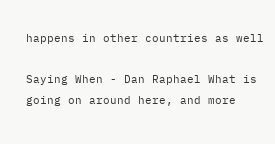happens in other countries as well

Saying When - Dan Raphael What is going on around here, and more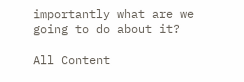importantly what are we going to do about it?

All Content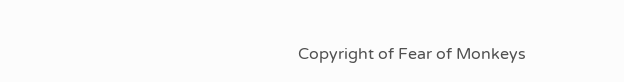Copyright of Fear of Monkeys